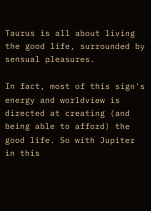Taurus is all about living the good life, surrounded by sensual pleasures.

In fact, most of this sign's energy and worldview is directed at creating (and being able to afford) the good life. So with Jupiter in this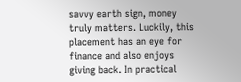savvy earth sign, money truly matters. Luckily, this placement has an eye for finance and also enjoys giving back. In practical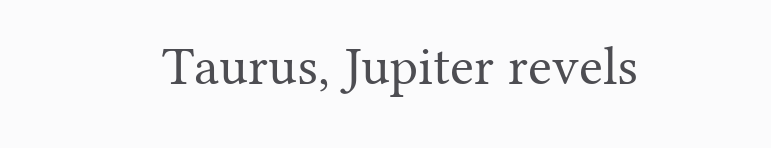Taurus, Jupiter revels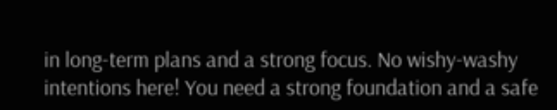in long-term plans and a strong focus. No wishy-washy intentions here! You need a strong foundation and a safe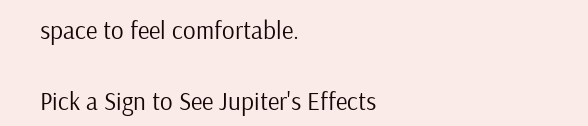space to feel comfortable.

Pick a Sign to See Jupiter's Effects